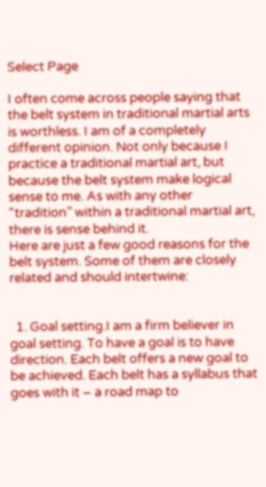Select Page

I often come across people saying that the belt system in traditional martial arts is worthless. I am of a completely different opinion. Not only because I practice a traditional martial art, but because the belt system make logical sense to me. As with any other “tradition” within a traditional martial art, there is sense behind it.
Here are just a few good reasons for the belt system. Some of them are closely related and should intertwine:


  1. Goal setting.I am a firm believer in goal setting. To have a goal is to have direction. Each belt offers a new goal to be achieved. Each belt has a syllabus that goes with it – a road map to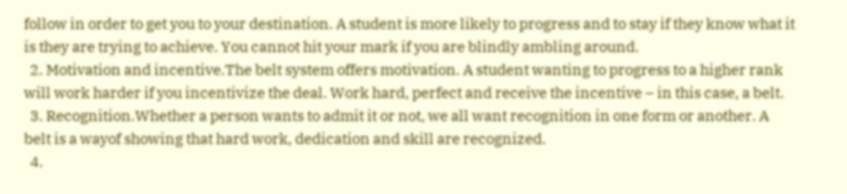follow in order to get you to your destination. A student is more likely to progress and to stay if they know what it is they are trying to achieve. You cannot hit your mark if you are blindly ambling around.
  2. Motivation and incentive.The belt system offers motivation. A student wanting to progress to a higher rank will work harder if you incentivize the deal. Work hard, perfect and receive the incentive – in this case, a belt.
  3. Recognition.Whether a person wants to admit it or not, we all want recognition in one form or another. A belt is a wayof showing that hard work, dedication and skill are recognized.
  4.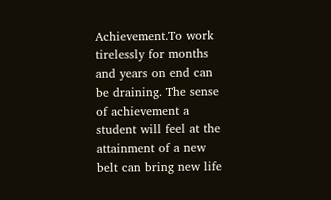Achievement.To work tirelessly for months and years on end can be draining. The sense of achievement a student will feel at the attainment of a new belt can bring new life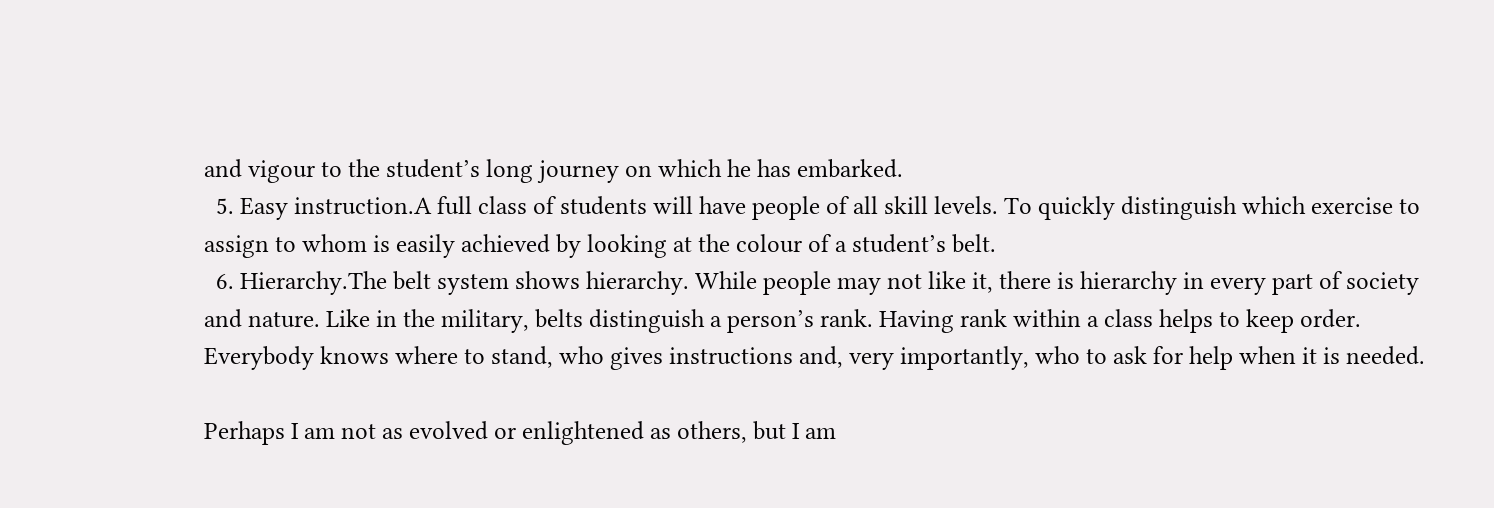and vigour to the student’s long journey on which he has embarked.
  5. Easy instruction.A full class of students will have people of all skill levels. To quickly distinguish which exercise to assign to whom is easily achieved by looking at the colour of a student’s belt.
  6. Hierarchy.The belt system shows hierarchy. While people may not like it, there is hierarchy in every part of society and nature. Like in the military, belts distinguish a person’s rank. Having rank within a class helps to keep order. Everybody knows where to stand, who gives instructions and, very importantly, who to ask for help when it is needed.

Perhaps I am not as evolved or enlightened as others, but I am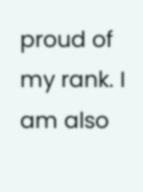proud of my rank. I am also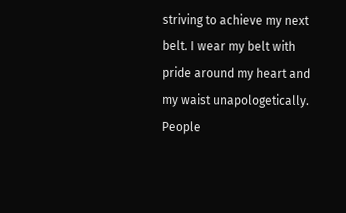striving to achieve my next belt. I wear my belt with pride around my heart and my waist unapologetically. People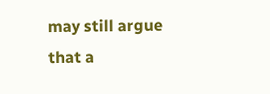may still argue that a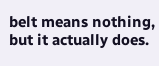belt means nothing, but it actually does.